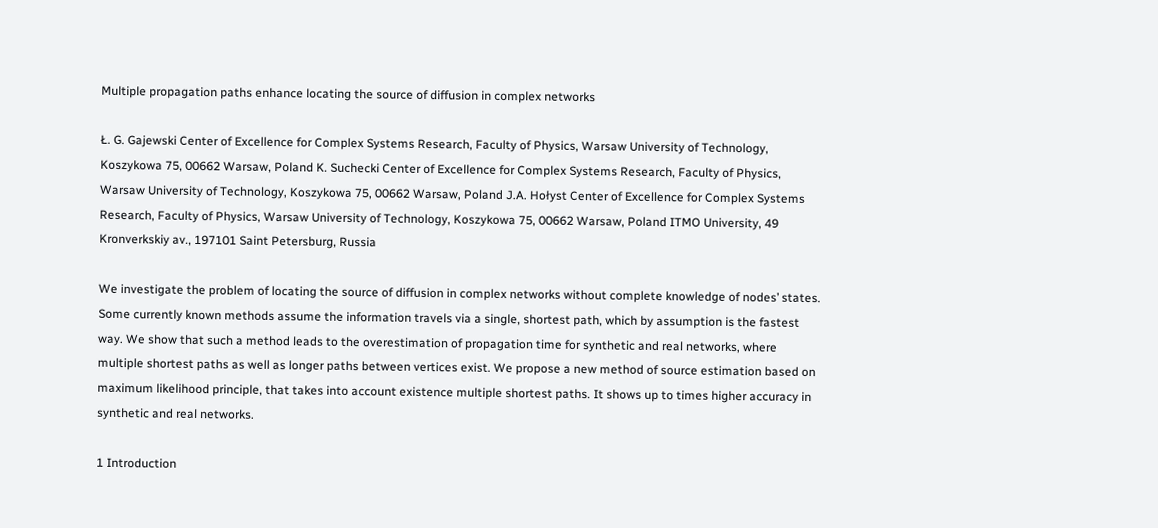Multiple propagation paths enhance locating the source of diffusion in complex networks

Ł. G. Gajewski Center of Excellence for Complex Systems Research, Faculty of Physics, Warsaw University of Technology, Koszykowa 75, 00662 Warsaw, Poland K. Suchecki Center of Excellence for Complex Systems Research, Faculty of Physics, Warsaw University of Technology, Koszykowa 75, 00662 Warsaw, Poland J.A. Hołyst Center of Excellence for Complex Systems Research, Faculty of Physics, Warsaw University of Technology, Koszykowa 75, 00662 Warsaw, Poland ITMO University, 49 Kronverkskiy av., 197101 Saint Petersburg, Russia

We investigate the problem of locating the source of diffusion in complex networks without complete knowledge of nodes’ states. Some currently known methods assume the information travels via a single, shortest path, which by assumption is the fastest way. We show that such a method leads to the overestimation of propagation time for synthetic and real networks, where multiple shortest paths as well as longer paths between vertices exist. We propose a new method of source estimation based on maximum likelihood principle, that takes into account existence multiple shortest paths. It shows up to times higher accuracy in synthetic and real networks.

1 Introduction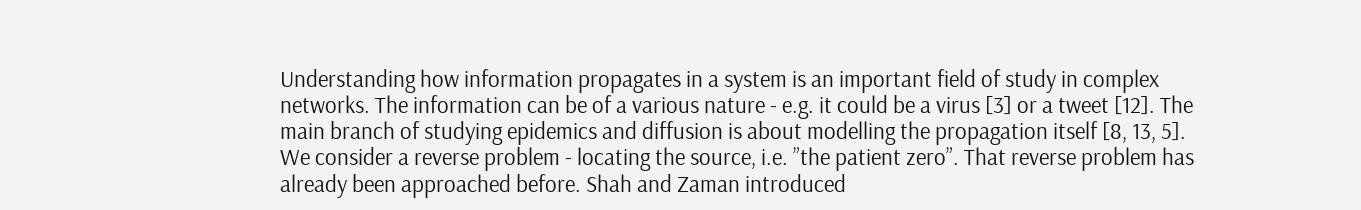Understanding how information propagates in a system is an important field of study in complex networks. The information can be of a various nature - e.g. it could be a virus [3] or a tweet [12]. The main branch of studying epidemics and diffusion is about modelling the propagation itself [8, 13, 5]. We consider a reverse problem - locating the source, i.e. ”the patient zero”. That reverse problem has already been approached before. Shah and Zaman introduced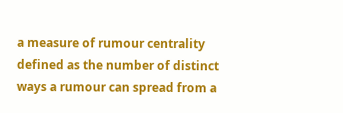a measure of rumour centrality defined as the number of distinct ways a rumour can spread from a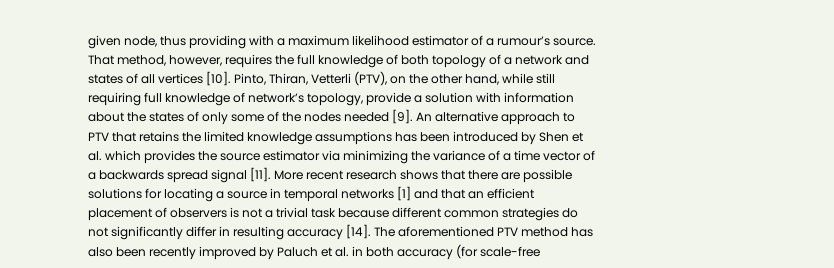given node, thus providing with a maximum likelihood estimator of a rumour’s source. That method, however, requires the full knowledge of both topology of a network and states of all vertices [10]. Pinto, Thiran, Vetterli (PTV), on the other hand, while still requiring full knowledge of network’s topology, provide a solution with information about the states of only some of the nodes needed [9]. An alternative approach to PTV that retains the limited knowledge assumptions has been introduced by Shen et al. which provides the source estimator via minimizing the variance of a time vector of a backwards spread signal [11]. More recent research shows that there are possible solutions for locating a source in temporal networks [1] and that an efficient placement of observers is not a trivial task because different common strategies do not significantly differ in resulting accuracy [14]. The aforementioned PTV method has also been recently improved by Paluch et al. in both accuracy (for scale-free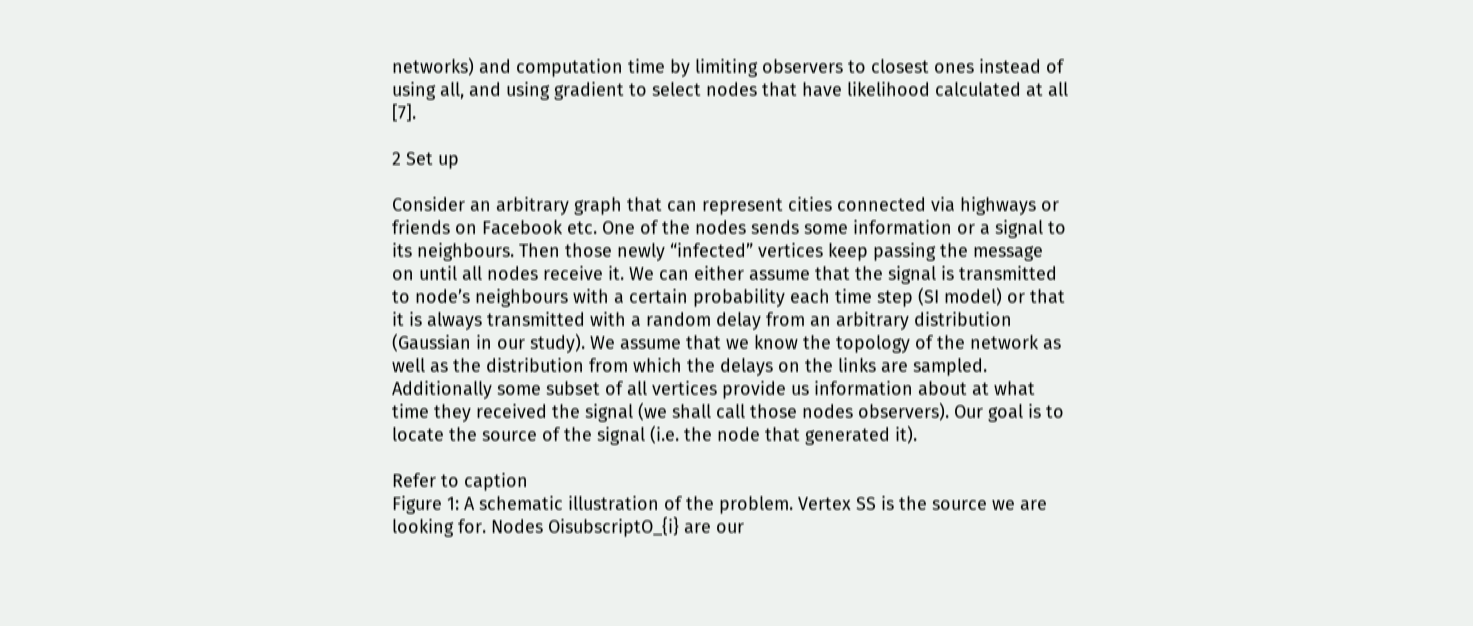networks) and computation time by limiting observers to closest ones instead of using all, and using gradient to select nodes that have likelihood calculated at all [7].

2 Set up

Consider an arbitrary graph that can represent cities connected via highways or friends on Facebook etc. One of the nodes sends some information or a signal to its neighbours. Then those newly “infected” vertices keep passing the message on until all nodes receive it. We can either assume that the signal is transmitted to node’s neighbours with a certain probability each time step (SI model) or that it is always transmitted with a random delay from an arbitrary distribution (Gaussian in our study). We assume that we know the topology of the network as well as the distribution from which the delays on the links are sampled. Additionally some subset of all vertices provide us information about at what time they received the signal (we shall call those nodes observers). Our goal is to locate the source of the signal (i.e. the node that generated it).

Refer to caption
Figure 1: A schematic illustration of the problem. Vertex SS is the source we are looking for. Nodes OisubscriptO_{i} are our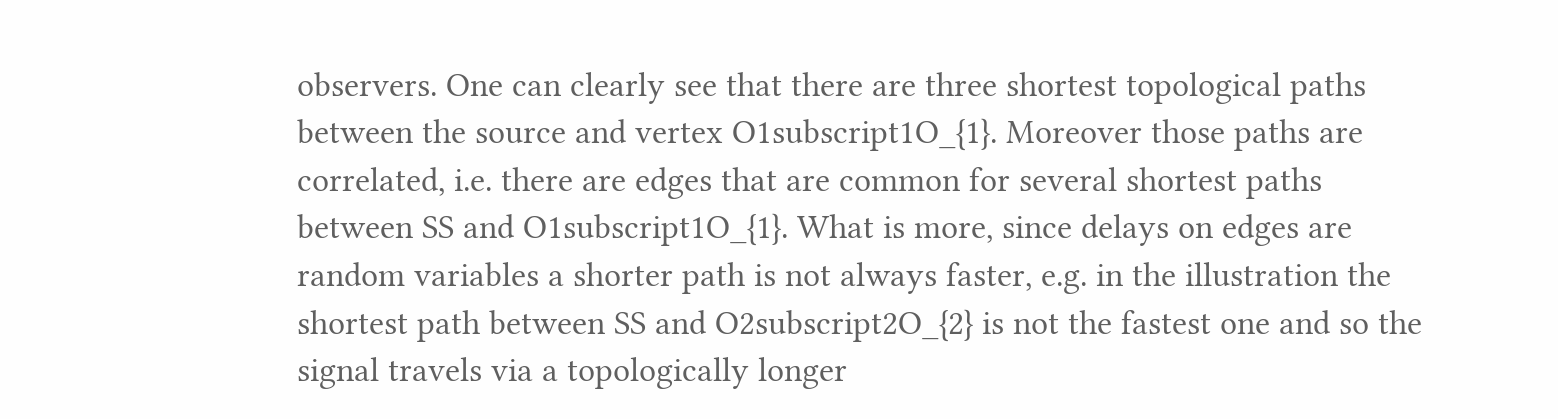observers. One can clearly see that there are three shortest topological paths between the source and vertex O1subscript1O_{1}. Moreover those paths are correlated, i.e. there are edges that are common for several shortest paths between SS and O1subscript1O_{1}. What is more, since delays on edges are random variables a shorter path is not always faster, e.g. in the illustration the shortest path between SS and O2subscript2O_{2} is not the fastest one and so the signal travels via a topologically longer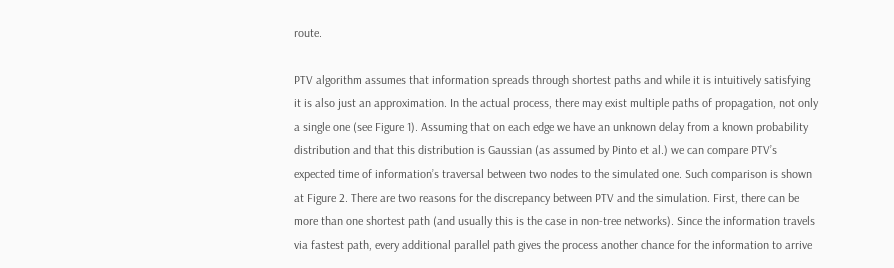route.

PTV algorithm assumes that information spreads through shortest paths and while it is intuitively satisfying it is also just an approximation. In the actual process, there may exist multiple paths of propagation, not only a single one (see Figure 1). Assuming that on each edge we have an unknown delay from a known probability distribution and that this distribution is Gaussian (as assumed by Pinto et al.) we can compare PTV’s expected time of information’s traversal between two nodes to the simulated one. Such comparison is shown at Figure 2. There are two reasons for the discrepancy between PTV and the simulation. First, there can be more than one shortest path (and usually this is the case in non-tree networks). Since the information travels via fastest path, every additional parallel path gives the process another chance for the information to arrive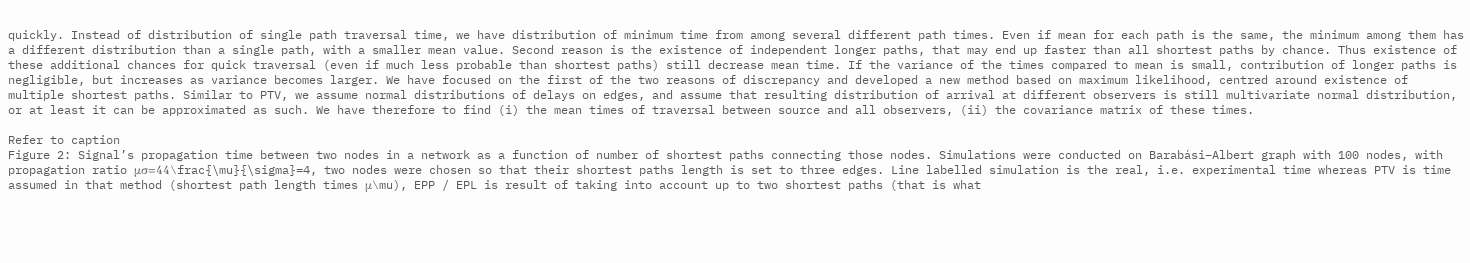quickly. Instead of distribution of single path traversal time, we have distribution of minimum time from among several different path times. Even if mean for each path is the same, the minimum among them has a different distribution than a single path, with a smaller mean value. Second reason is the existence of independent longer paths, that may end up faster than all shortest paths by chance. Thus existence of these additional chances for quick traversal (even if much less probable than shortest paths) still decrease mean time. If the variance of the times compared to mean is small, contribution of longer paths is negligible, but increases as variance becomes larger. We have focused on the first of the two reasons of discrepancy and developed a new method based on maximum likelihood, centred around existence of multiple shortest paths. Similar to PTV, we assume normal distributions of delays on edges, and assume that resulting distribution of arrival at different observers is still multivariate normal distribution, or at least it can be approximated as such. We have therefore to find (i) the mean times of traversal between source and all observers, (ii) the covariance matrix of these times.

Refer to caption
Figure 2: Signal’s propagation time between two nodes in a network as a function of number of shortest paths connecting those nodes. Simulations were conducted on Barabási–Albert graph with 100 nodes, with propagation ratio μσ=44\frac{\mu}{\sigma}=4, two nodes were chosen so that their shortest paths length is set to three edges. Line labelled simulation is the real, i.e. experimental time whereas PTV is time assumed in that method (shortest path length times μ\mu), EPP / EPL is result of taking into account up to two shortest paths (that is what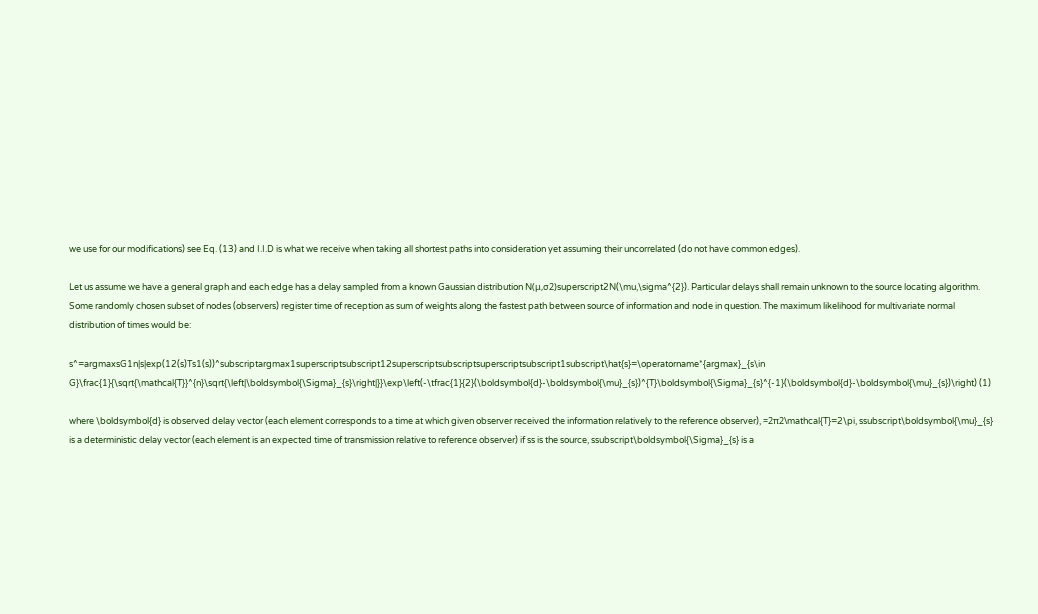we use for our modifications) see Eq. (13) and I.I.D is what we receive when taking all shortest paths into consideration yet assuming their uncorrelated (do not have common edges).

Let us assume we have a general graph and each edge has a delay sampled from a known Gaussian distribution N(μ,σ2)superscript2N(\mu,\sigma^{2}). Particular delays shall remain unknown to the source locating algorithm. Some randomly chosen subset of nodes (observers) register time of reception as sum of weights along the fastest path between source of information and node in question. The maximum likelihood for multivariate normal distribution of times would be:

s^=argmaxsG1n|s|exp(12(s)Ts1(s))^subscriptargmax1superscriptsubscript12superscriptsubscriptsuperscriptsubscript1subscript\hat{s}=\operatorname*{argmax}_{s\in G}\frac{1}{\sqrt{\mathcal{T}}^{n}\sqrt{\left|\boldsymbol{\Sigma}_{s}\right|}}\exp\left(-\tfrac{1}{2}(\boldsymbol{d}-\boldsymbol{\mu}_{s})^{T}\boldsymbol{\Sigma}_{s}^{-1}(\boldsymbol{d}-\boldsymbol{\mu}_{s})\right) (1)

where \boldsymbol{d} is observed delay vector (each element corresponds to a time at which given observer received the information relatively to the reference observer), =2π2\mathcal{T}=2\pi, ssubscript\boldsymbol{\mu}_{s} is a deterministic delay vector (each element is an expected time of transmission relative to reference observer) if ss is the source, ssubscript\boldsymbol{\Sigma}_{s} is a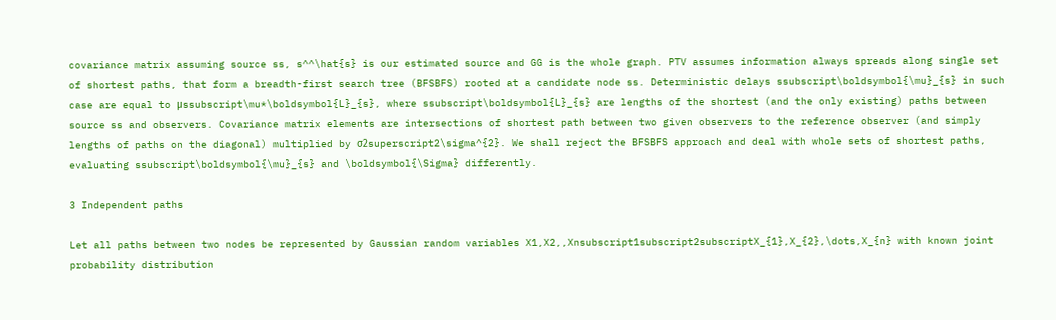covariance matrix assuming source ss, s^^\hat{s} is our estimated source and GG is the whole graph. PTV assumes information always spreads along single set of shortest paths, that form a breadth-first search tree (BFSBFS) rooted at a candidate node ss. Deterministic delays ssubscript\boldsymbol{\mu}_{s} in such case are equal to μssubscript\mu*\boldsymbol{L}_{s}, where ssubscript\boldsymbol{L}_{s} are lengths of the shortest (and the only existing) paths between source ss and observers. Covariance matrix elements are intersections of shortest path between two given observers to the reference observer (and simply lengths of paths on the diagonal) multiplied by σ2superscript2\sigma^{2}. We shall reject the BFSBFS approach and deal with whole sets of shortest paths, evaluating ssubscript\boldsymbol{\mu}_{s} and \boldsymbol{\Sigma} differently.

3 Independent paths

Let all paths between two nodes be represented by Gaussian random variables X1,X2,,Xnsubscript1subscript2subscriptX_{1},X_{2},\dots,X_{n} with known joint probability distribution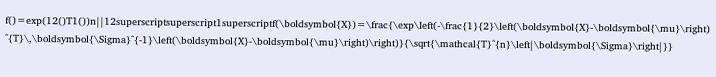f()=exp(12()T1())n||12superscriptsuperscript1superscriptf(\boldsymbol{X})=\frac{\exp\left(-\frac{1}{2}\left(\boldsymbol{X}-\boldsymbol{\mu}\right)^{T}\,\boldsymbol{\Sigma}^{-1}\left(\boldsymbol{X}-\boldsymbol{\mu}\right)\right)}{\sqrt{\mathcal{T}^{n}\left|\boldsymbol{\Sigma}\right|}}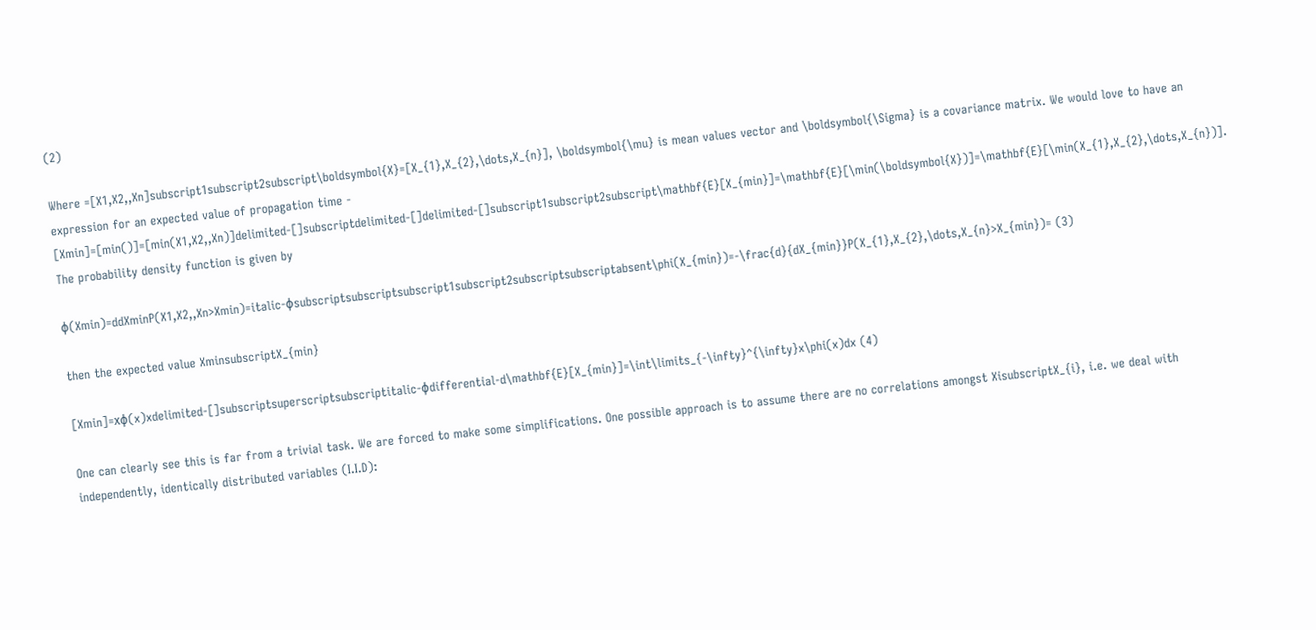(2)

Where =[X1,X2,,Xn]subscript1subscript2subscript\boldsymbol{X}=[X_{1},X_{2},\dots,X_{n}], \boldsymbol{\mu} is mean values vector and \boldsymbol{\Sigma} is a covariance matrix. We would love to have an expression for an expected value of propagation time - [Xmin]=[min()]=[min(X1,X2,,Xn)]delimited-[]subscriptdelimited-[]delimited-[]subscript1subscript2subscript\mathbf{E}[X_{min}]=\mathbf{E}[\min(\boldsymbol{X})]=\mathbf{E}[\min(X_{1},X_{2},\dots,X_{n})]. The probability density function is given by

ϕ(Xmin)=ddXminP(X1,X2,,Xn>Xmin)=italic-ϕsubscriptsubscriptsubscript1subscript2subscriptsubscriptabsent\phi(X_{min})=-\frac{d}{dX_{min}}P(X_{1},X_{2},\dots,X_{n}>X_{min})= (3)

then the expected value XminsubscriptX_{min}

[Xmin]=xϕ(x)xdelimited-[]subscriptsuperscriptsubscriptitalic-ϕdifferential-d\mathbf{E}[X_{min}]=\int\limits_{-\infty}^{\infty}x\phi(x)dx (4)

One can clearly see this is far from a trivial task. We are forced to make some simplifications. One possible approach is to assume there are no correlations amongst XisubscriptX_{i}, i.e. we deal with independently, identically distributed variables (I.I.D):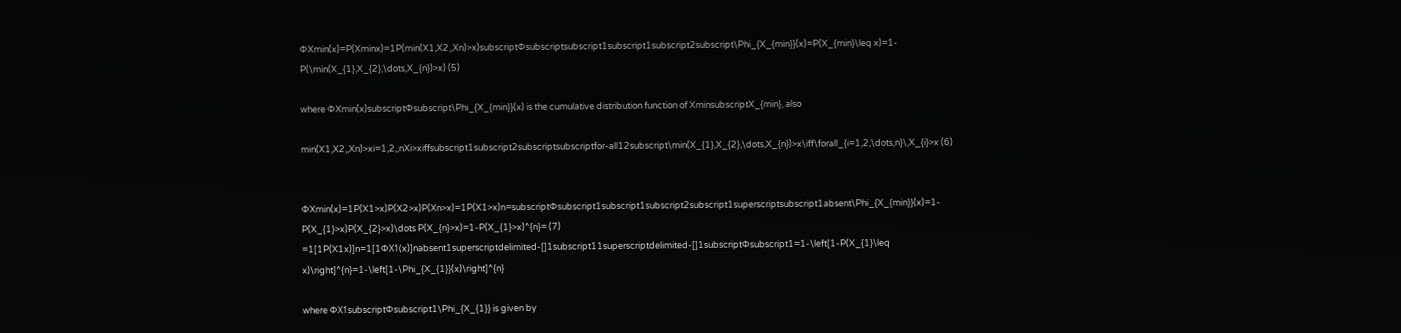ΦXmin(x)=P(Xminx)=1P(min(X1,X2,,Xn)>x)subscriptΦsubscriptsubscript1subscript1subscript2subscript\Phi_{X_{min}}(x)=P(X_{min}\leq x)=1-P(\min(X_{1},X_{2},\dots,X_{n})>x) (5)

where ΦXmin(x)subscriptΦsubscript\Phi_{X_{min}}(x) is the cumulative distribution function of XminsubscriptX_{min}, also

min(X1,X2,,Xn)>xi=1,2,,nXi>xiffsubscript1subscript2subscriptsubscriptfor-all12subscript\min(X_{1},X_{2},\dots,X_{n})>x\iff\forall_{i=1,2,\dots,n}\,X_{i}>x (6)


ΦXmin(x)=1P(X1>x)P(X2>x)P(Xn>x)=1P(X1>x)n=subscriptΦsubscript1subscript1subscript2subscript1superscriptsubscript1absent\Phi_{X_{min}}(x)=1-P(X_{1}>x)P(X_{2}>x)\dots P(X_{n}>x)=1-P(X_{1}>x)^{n}= (7)
=1[1P(X1x)]n=1[1ΦX1(x)]nabsent1superscriptdelimited-[]1subscript11superscriptdelimited-[]1subscriptΦsubscript1=1-\left[1-P(X_{1}\leq x)\right]^{n}=1-\left[1-\Phi_{X_{1}}(x)\right]^{n}

where ΦX1subscriptΦsubscript1\Phi_{X_{1}} is given by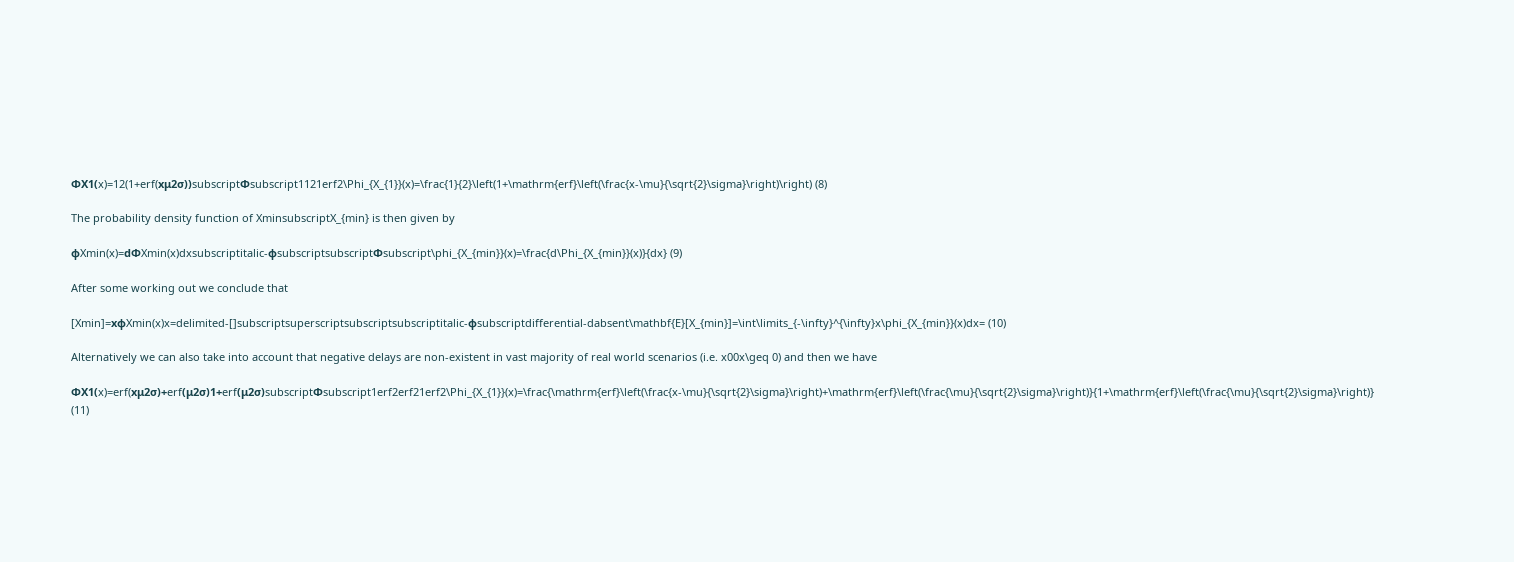ΦX1(x)=12(1+erf(xμ2σ))subscriptΦsubscript1121erf2\Phi_{X_{1}}(x)=\frac{1}{2}\left(1+\mathrm{erf}\left(\frac{x-\mu}{\sqrt{2}\sigma}\right)\right) (8)

The probability density function of XminsubscriptX_{min} is then given by

ϕXmin(x)=dΦXmin(x)dxsubscriptitalic-ϕsubscriptsubscriptΦsubscript\phi_{X_{min}}(x)=\frac{d\Phi_{X_{min}}(x)}{dx} (9)

After some working out we conclude that

[Xmin]=xϕXmin(x)x=delimited-[]subscriptsuperscriptsubscriptsubscriptitalic-ϕsubscriptdifferential-dabsent\mathbf{E}[X_{min}]=\int\limits_{-\infty}^{\infty}x\phi_{X_{min}}(x)dx= (10)

Alternatively we can also take into account that negative delays are non-existent in vast majority of real world scenarios (i.e. x00x\geq 0) and then we have

ΦX1(x)=erf(xμ2σ)+erf(μ2σ)1+erf(μ2σ)subscriptΦsubscript1erf2erf21erf2\Phi_{X_{1}}(x)=\frac{\mathrm{erf}\left(\frac{x-\mu}{\sqrt{2}\sigma}\right)+\mathrm{erf}\left(\frac{\mu}{\sqrt{2}\sigma}\right)}{1+\mathrm{erf}\left(\frac{\mu}{\sqrt{2}\sigma}\right)} (11)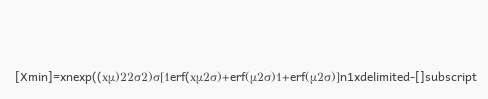[Xmin]=xnexp((xμ)22σ2)σ[1erf(xμ2σ)+erf(μ2σ)1+erf(μ2σ)]n1xdelimited-[]subscript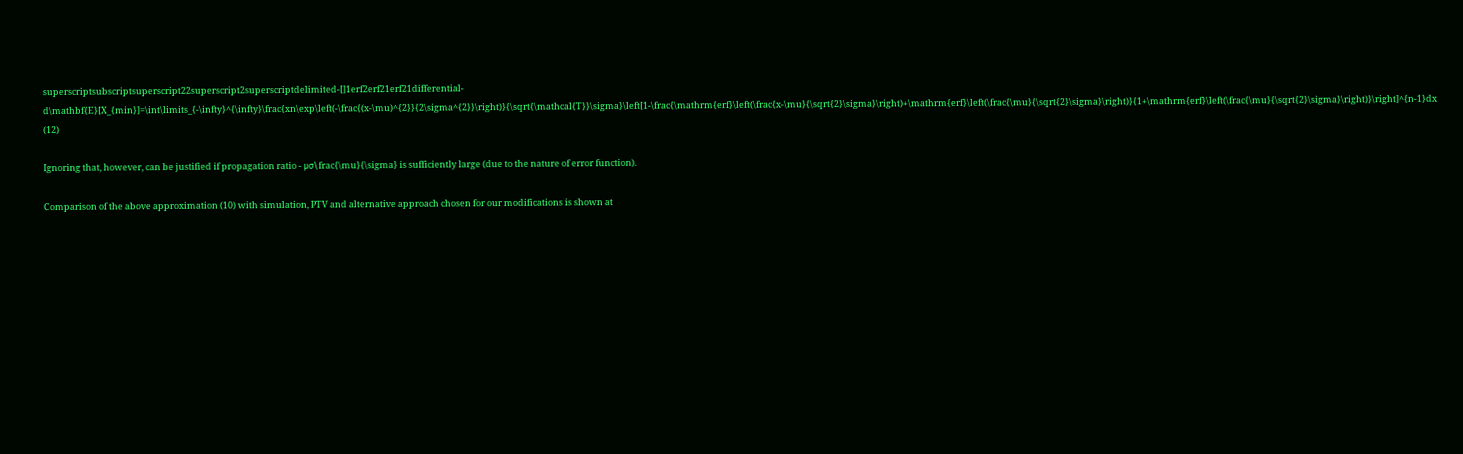superscriptsubscriptsuperscript22superscript2superscriptdelimited-[]1erf2erf21erf21differential-d\mathbf{E}[X_{min}]=\int\limits_{-\infty}^{\infty}\frac{xn\exp\left(-\frac{(x-\mu)^{2}}{2\sigma^{2}}\right)}{\sqrt{\mathcal{T}}\sigma}\left[1-\frac{\mathrm{erf}\left(\frac{x-\mu}{\sqrt{2}\sigma}\right)+\mathrm{erf}\left(\frac{\mu}{\sqrt{2}\sigma}\right)}{1+\mathrm{erf}\left(\frac{\mu}{\sqrt{2}\sigma}\right)}\right]^{n-1}dx (12)

Ignoring that, however, can be justified if propagation ratio - μσ\frac{\mu}{\sigma} is sufficiently large (due to the nature of error function).

Comparison of the above approximation (10) with simulation, PTV and alternative approach chosen for our modifications is shown at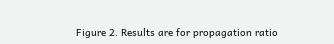Figure 2. Results are for propagation ratio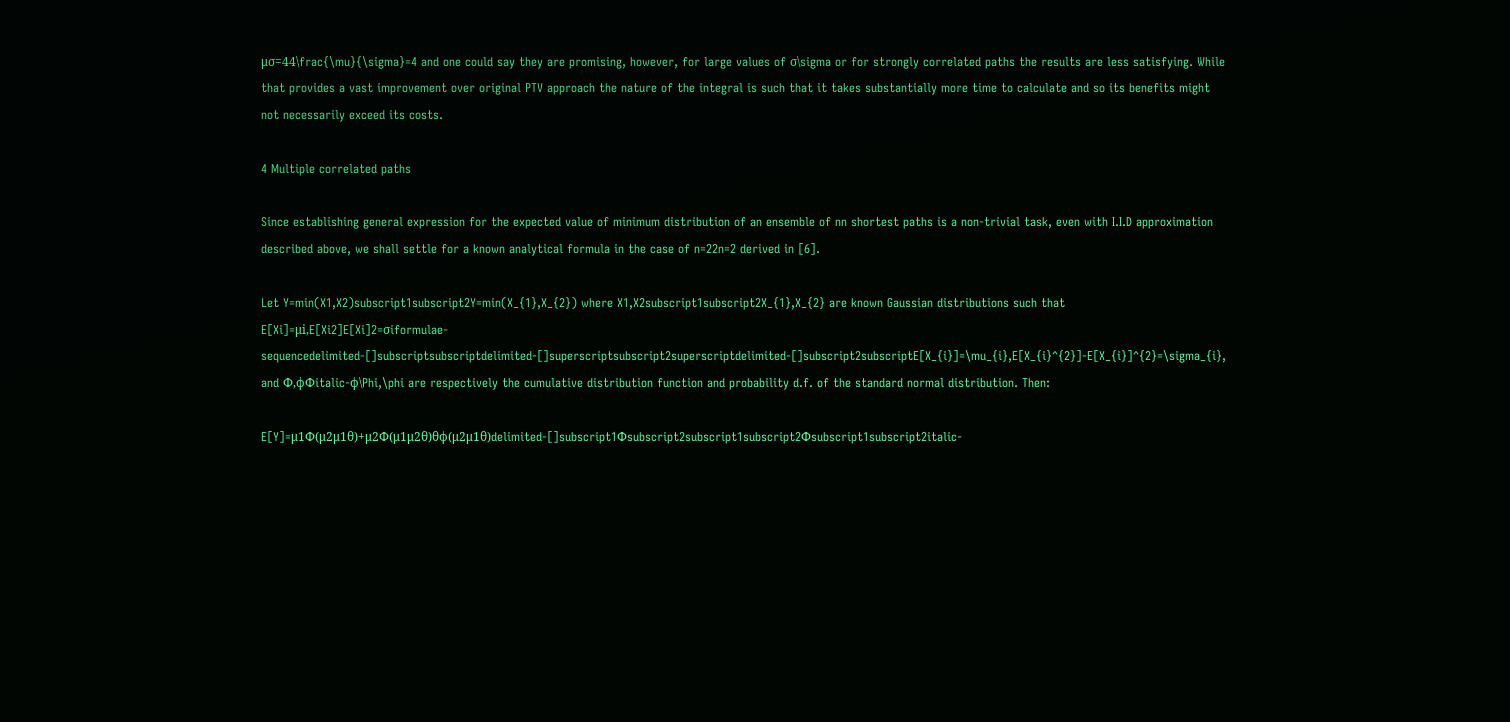μσ=44\frac{\mu}{\sigma}=4 and one could say they are promising, however, for large values of σ\sigma or for strongly correlated paths the results are less satisfying. While that provides a vast improvement over original PTV approach the nature of the integral is such that it takes substantially more time to calculate and so its benefits might not necessarily exceed its costs.

4 Multiple correlated paths

Since establishing general expression for the expected value of minimum distribution of an ensemble of nn shortest paths is a non-trivial task, even with I.I.D approximation described above, we shall settle for a known analytical formula in the case of n=22n=2 derived in [6].

Let Y=min(X1,X2)subscript1subscript2Y=min(X_{1},X_{2}) where X1,X2subscript1subscript2X_{1},X_{2} are known Gaussian distributions such that E[Xi]=μi,E[Xi2]E[Xi]2=σiformulae-sequencedelimited-[]subscriptsubscriptdelimited-[]superscriptsubscript2superscriptdelimited-[]subscript2subscriptE[X_{i}]=\mu_{i},E[X_{i}^{2}]-E[X_{i}]^{2}=\sigma_{i}, and Φ,ϕΦitalic-ϕ\Phi,\phi are respectively the cumulative distribution function and probability d.f. of the standard normal distribution. Then:

E[Y]=μ1Φ(μ2μ1θ)+μ2Φ(μ1μ2θ)θϕ(μ2μ1θ)delimited-[]subscript1Φsubscript2subscript1subscript2Φsubscript1subscript2italic-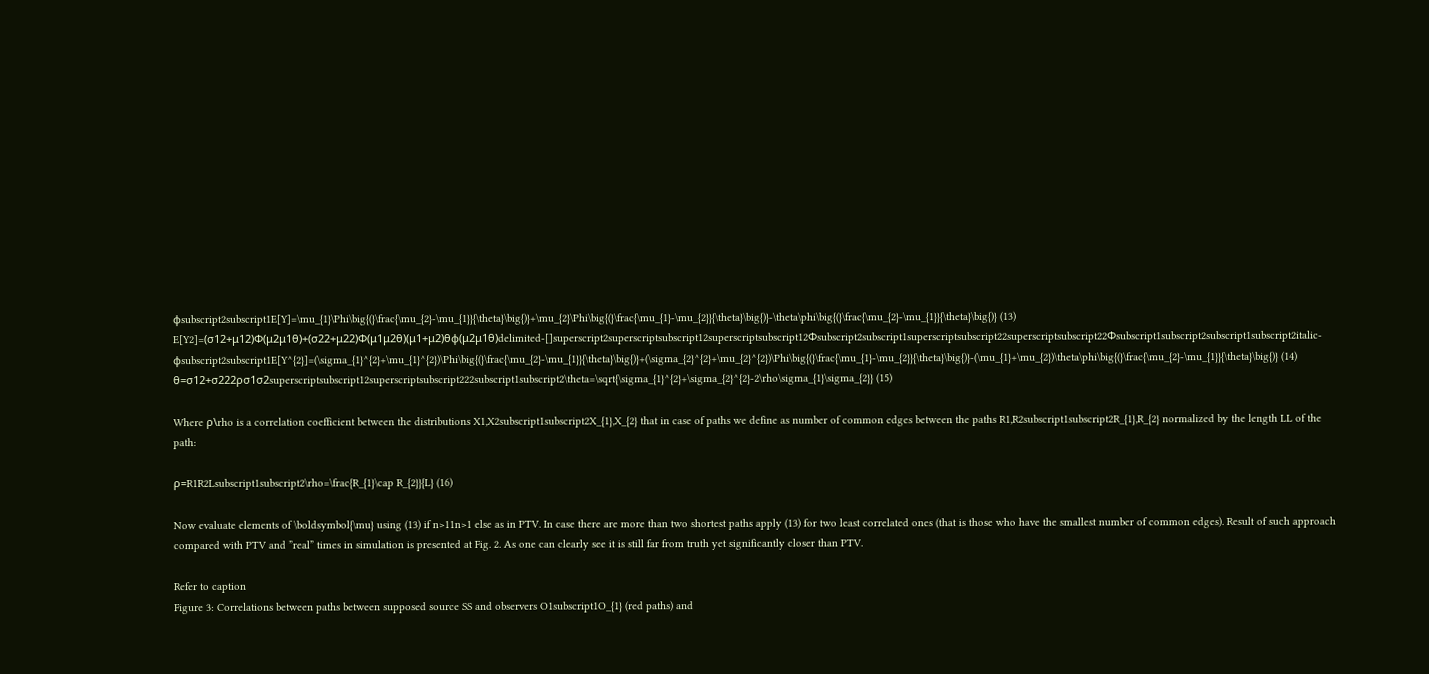ϕsubscript2subscript1E[Y]=\mu_{1}\Phi\big{(}\frac{\mu_{2}-\mu_{1}}{\theta}\big{)}+\mu_{2}\Phi\big{(}\frac{\mu_{1}-\mu_{2}}{\theta}\big{)}-\theta\phi\big{(}\frac{\mu_{2}-\mu_{1}}{\theta}\big{)} (13)
E[Y2]=(σ12+μ12)Φ(μ2μ1θ)+(σ22+μ22)Φ(μ1μ2θ)(μ1+μ2)θϕ(μ2μ1θ)delimited-[]superscript2superscriptsubscript12superscriptsubscript12Φsubscript2subscript1superscriptsubscript22superscriptsubscript22Φsubscript1subscript2subscript1subscript2italic-ϕsubscript2subscript1E[Y^{2}]=(\sigma_{1}^{2}+\mu_{1}^{2})\Phi\big{(}\frac{\mu_{2}-\mu_{1}}{\theta}\big{)}+(\sigma_{2}^{2}+\mu_{2}^{2})\Phi\big{(}\frac{\mu_{1}-\mu_{2}}{\theta}\big{)}-(\mu_{1}+\mu_{2})\theta\phi\big{(}\frac{\mu_{2}-\mu_{1}}{\theta}\big{)} (14)
θ=σ12+σ222ρσ1σ2superscriptsubscript12superscriptsubscript222subscript1subscript2\theta=\sqrt{\sigma_{1}^{2}+\sigma_{2}^{2}-2\rho\sigma_{1}\sigma_{2}} (15)

Where ρ\rho is a correlation coefficient between the distributions X1,X2subscript1subscript2X_{1},X_{2} that in case of paths we define as number of common edges between the paths R1,R2subscript1subscript2R_{1},R_{2} normalized by the length LL of the path:

ρ=R1R2Lsubscript1subscript2\rho=\frac{R_{1}\cap R_{2}}{L} (16)

Now evaluate elements of \boldsymbol{\mu} using (13) if n>11n>1 else as in PTV. In case there are more than two shortest paths apply (13) for two least correlated ones (that is those who have the smallest number of common edges). Result of such approach compared with PTV and ”real” times in simulation is presented at Fig. 2. As one can clearly see it is still far from truth yet significantly closer than PTV.

Refer to caption
Figure 3: Correlations between paths between supposed source SS and observers O1subscript1O_{1} (red paths) and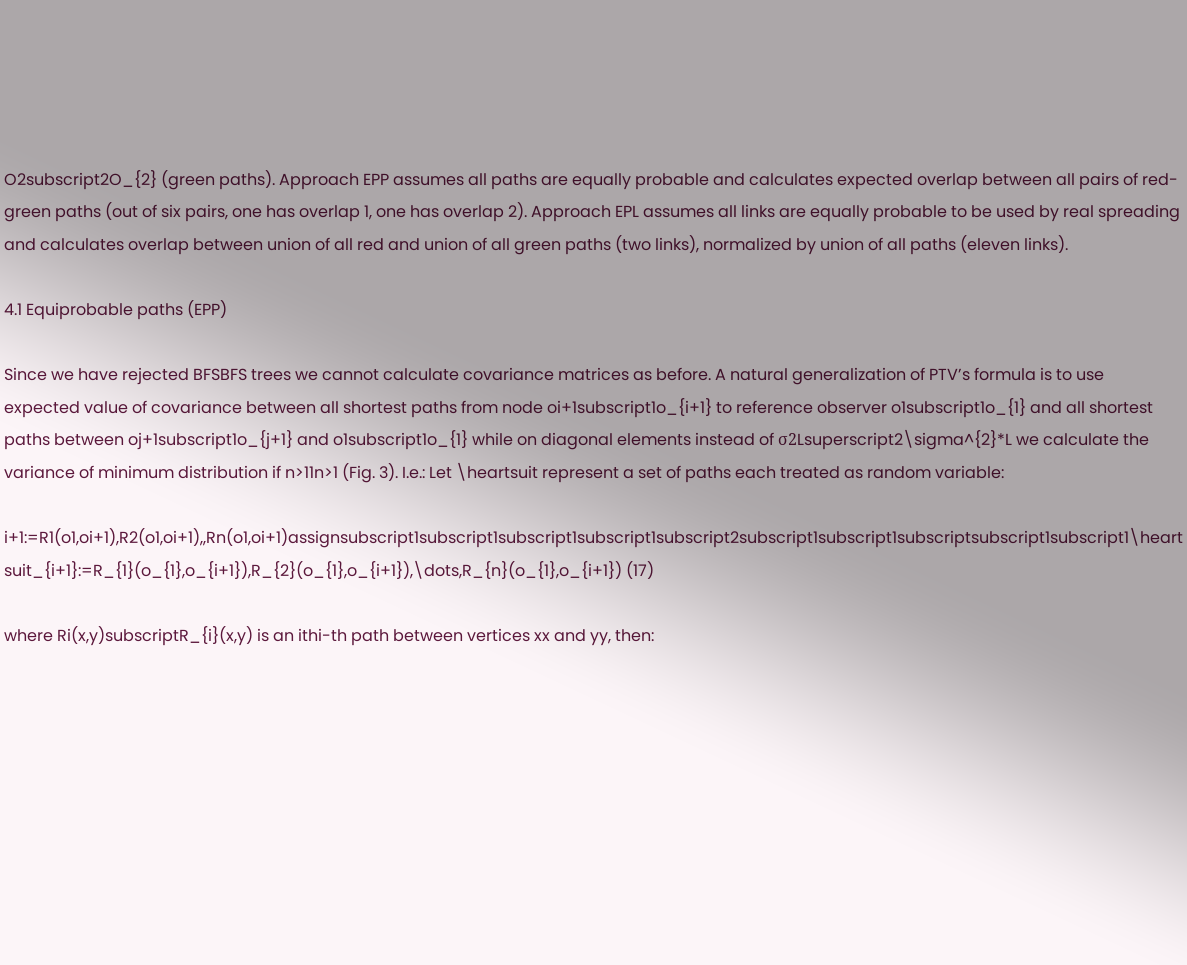O2subscript2O_{2} (green paths). Approach EPP assumes all paths are equally probable and calculates expected overlap between all pairs of red-green paths (out of six pairs, one has overlap 1, one has overlap 2). Approach EPL assumes all links are equally probable to be used by real spreading and calculates overlap between union of all red and union of all green paths (two links), normalized by union of all paths (eleven links).

4.1 Equiprobable paths (EPP)

Since we have rejected BFSBFS trees we cannot calculate covariance matrices as before. A natural generalization of PTV’s formula is to use expected value of covariance between all shortest paths from node oi+1subscript1o_{i+1} to reference observer o1subscript1o_{1} and all shortest paths between oj+1subscript1o_{j+1} and o1subscript1o_{1} while on diagonal elements instead of σ2Lsuperscript2\sigma^{2}*L we calculate the variance of minimum distribution if n>11n>1 (Fig. 3). I.e.: Let \heartsuit represent a set of paths each treated as random variable:

i+1:=R1(o1,oi+1),R2(o1,oi+1),,Rn(o1,oi+1)assignsubscript1subscript1subscript1subscript1subscript2subscript1subscript1subscriptsubscript1subscript1\heartsuit_{i+1}:=R_{1}(o_{1},o_{i+1}),R_{2}(o_{1},o_{i+1}),\dots,R_{n}(o_{1},o_{i+1}) (17)

where Ri(x,y)subscriptR_{i}(x,y) is an ithi-th path between vertices xx and yy, then: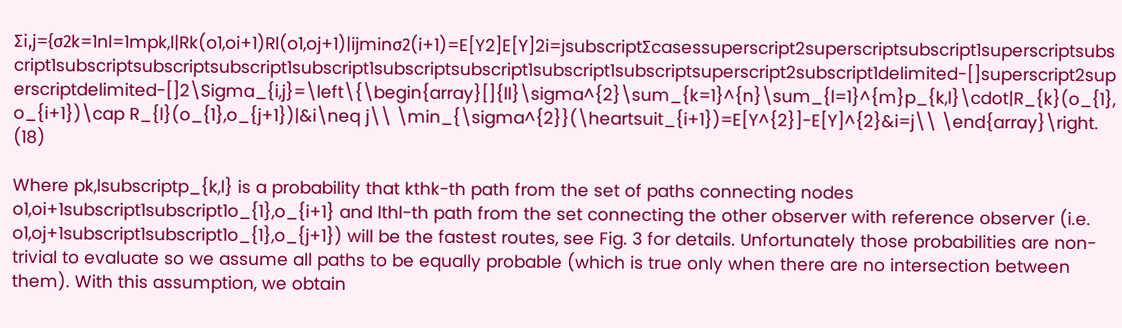Σi,j={σ2k=1nl=1mpk,l|Rk(o1,oi+1)Rl(o1,oj+1)|ijminσ2(i+1)=E[Y2]E[Y]2i=jsubscriptΣcasessuperscript2superscriptsubscript1superscriptsubscript1subscriptsubscriptsubscript1subscript1subscriptsubscript1subscript1subscriptsuperscript2subscript1delimited-[]superscript2superscriptdelimited-[]2\Sigma_{i,j}=\left\{\begin{array}[]{ll}\sigma^{2}\sum_{k=1}^{n}\sum_{l=1}^{m}p_{k,l}\cdot|R_{k}(o_{1},o_{i+1})\cap R_{l}(o_{1},o_{j+1})|&i\neq j\\ \min_{\sigma^{2}}(\heartsuit_{i+1})=E[Y^{2}]-E[Y]^{2}&i=j\\ \end{array}\right. (18)

Where pk,lsubscriptp_{k,l} is a probability that kthk-th path from the set of paths connecting nodes o1,oi+1subscript1subscript1o_{1},o_{i+1} and lthl-th path from the set connecting the other observer with reference observer (i.e. o1,oj+1subscript1subscript1o_{1},o_{j+1}) will be the fastest routes, see Fig. 3 for details. Unfortunately those probabilities are non-trivial to evaluate so we assume all paths to be equally probable (which is true only when there are no intersection between them). With this assumption, we obtain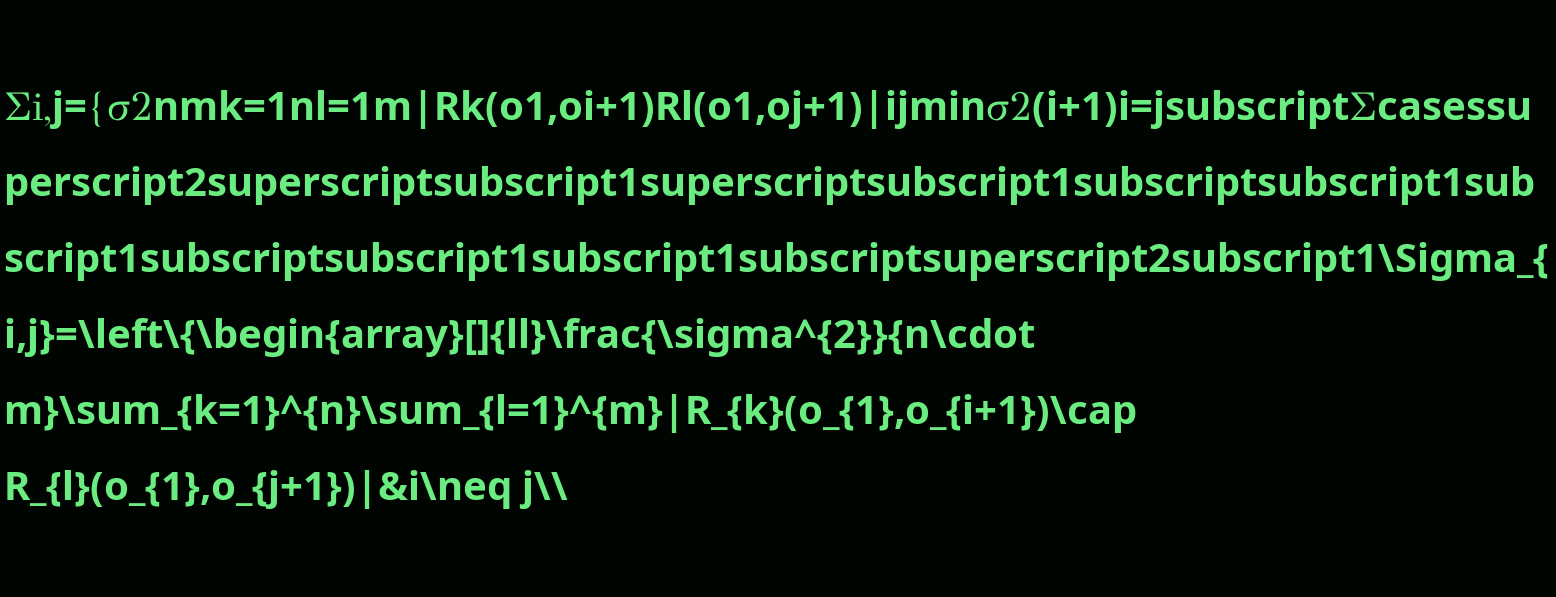Σi,j={σ2nmk=1nl=1m|Rk(o1,oi+1)Rl(o1,oj+1)|ijminσ2(i+1)i=jsubscriptΣcasessuperscript2superscriptsubscript1superscriptsubscript1subscriptsubscript1subscript1subscriptsubscript1subscript1subscriptsuperscript2subscript1\Sigma_{i,j}=\left\{\begin{array}[]{ll}\frac{\sigma^{2}}{n\cdot m}\sum_{k=1}^{n}\sum_{l=1}^{m}|R_{k}(o_{1},o_{i+1})\cap R_{l}(o_{1},o_{j+1})|&i\neq j\\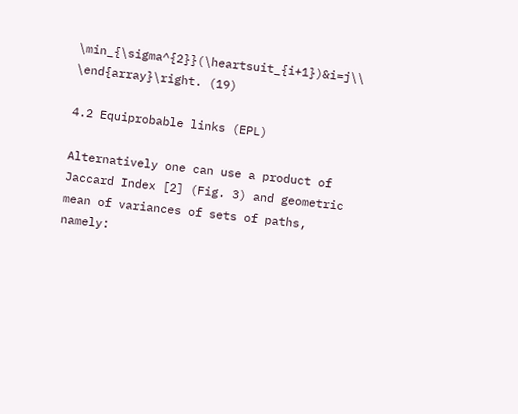\min_{\sigma^{2}}(\heartsuit_{i+1})&i=j\\ \end{array}\right. (19)

4.2 Equiprobable links (EPL)

Alternatively one can use a product of Jaccard Index [2] (Fig. 3) and geometric mean of variances of sets of paths, namely: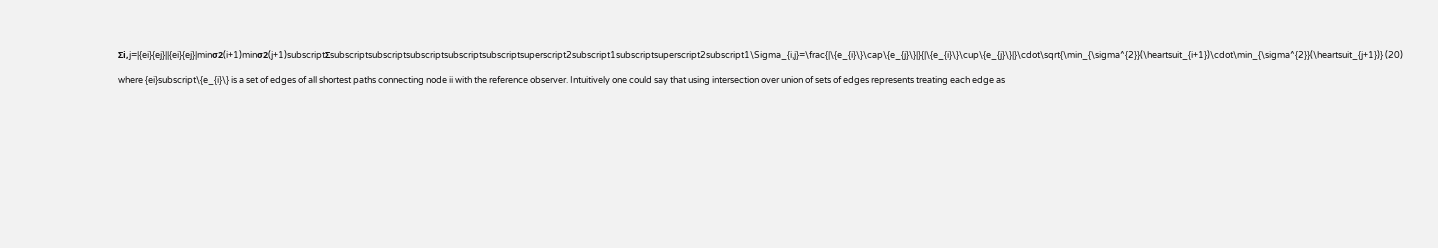Σi,j=|{ei}{ej}||{ei}{ej}|minσ2(i+1)minσ2(j+1)subscriptΣsubscriptsubscriptsubscriptsubscriptsubscriptsuperscript2subscript1subscriptsuperscript2subscript1\Sigma_{i,j}=\frac{|\{e_{i}\}\cap\{e_{j}\}|}{|\{e_{i}\}\cup\{e_{j}\}|}\cdot\sqrt{\min_{\sigma^{2}}(\heartsuit_{i+1})\cdot\min_{\sigma^{2}}(\heartsuit_{j+1})} (20)

where {ei}subscript\{e_{i}\} is a set of edges of all shortest paths connecting node ii with the reference observer. Intuitively one could say that using intersection over union of sets of edges represents treating each edge as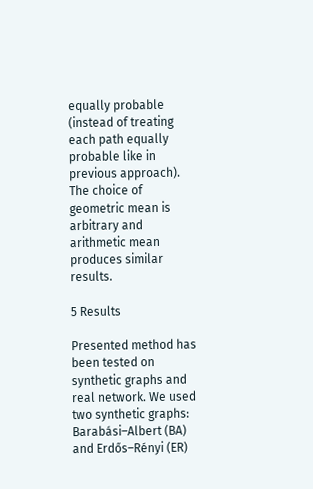equally probable (instead of treating each path equally probable like in previous approach). The choice of geometric mean is arbitrary and arithmetic mean produces similar results.

5 Results

Presented method has been tested on synthetic graphs and real network. We used two synthetic graphs: Barabási–Albert (BA) and Erdős–Rényi (ER)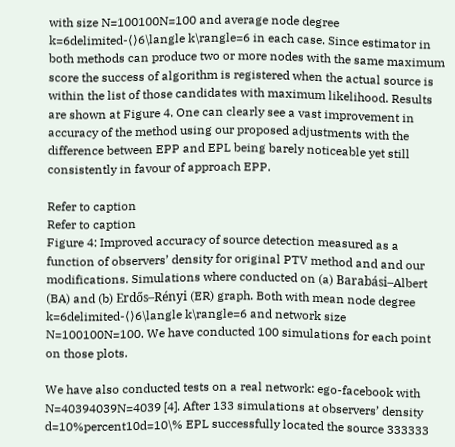with size N=100100N=100 and average node degree k=6delimited-⟨⟩6\langle k\rangle=6 in each case. Since estimator in both methods can produce two or more nodes with the same maximum score the success of algorithm is registered when the actual source is within the list of those candidates with maximum likelihood. Results are shown at Figure 4. One can clearly see a vast improvement in accuracy of the method using our proposed adjustments with the difference between EPP and EPL being barely noticeable yet still consistently in favour of approach EPP.

Refer to caption
Refer to caption
Figure 4: Improved accuracy of source detection measured as a function of observers’ density for original PTV method and and our modifications. Simulations where conducted on (a) Barabási–Albert (BA) and (b) Erdős–Rényi (ER) graph. Both with mean node degree k=6delimited-⟨⟩6\langle k\rangle=6 and network size N=100100N=100. We have conducted 100 simulations for each point on those plots.

We have also conducted tests on a real network: ego-facebook with N=40394039N=4039 [4]. After 133 simulations at observers’ density d=10%percent10d=10\% EPL successfully located the source 333333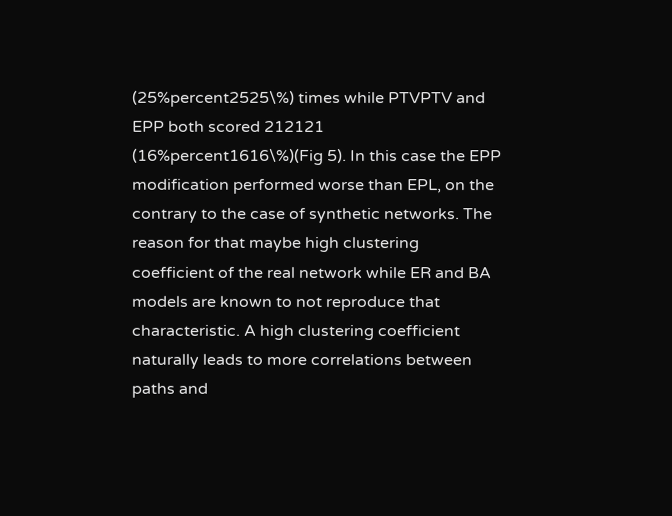(25%percent2525\%) times while PTVPTV and EPP both scored 212121 (16%percent1616\%)(Fig 5). In this case the EPP modification performed worse than EPL, on the contrary to the case of synthetic networks. The reason for that maybe high clustering coefficient of the real network while ER and BA models are known to not reproduce that characteristic. A high clustering coefficient naturally leads to more correlations between paths and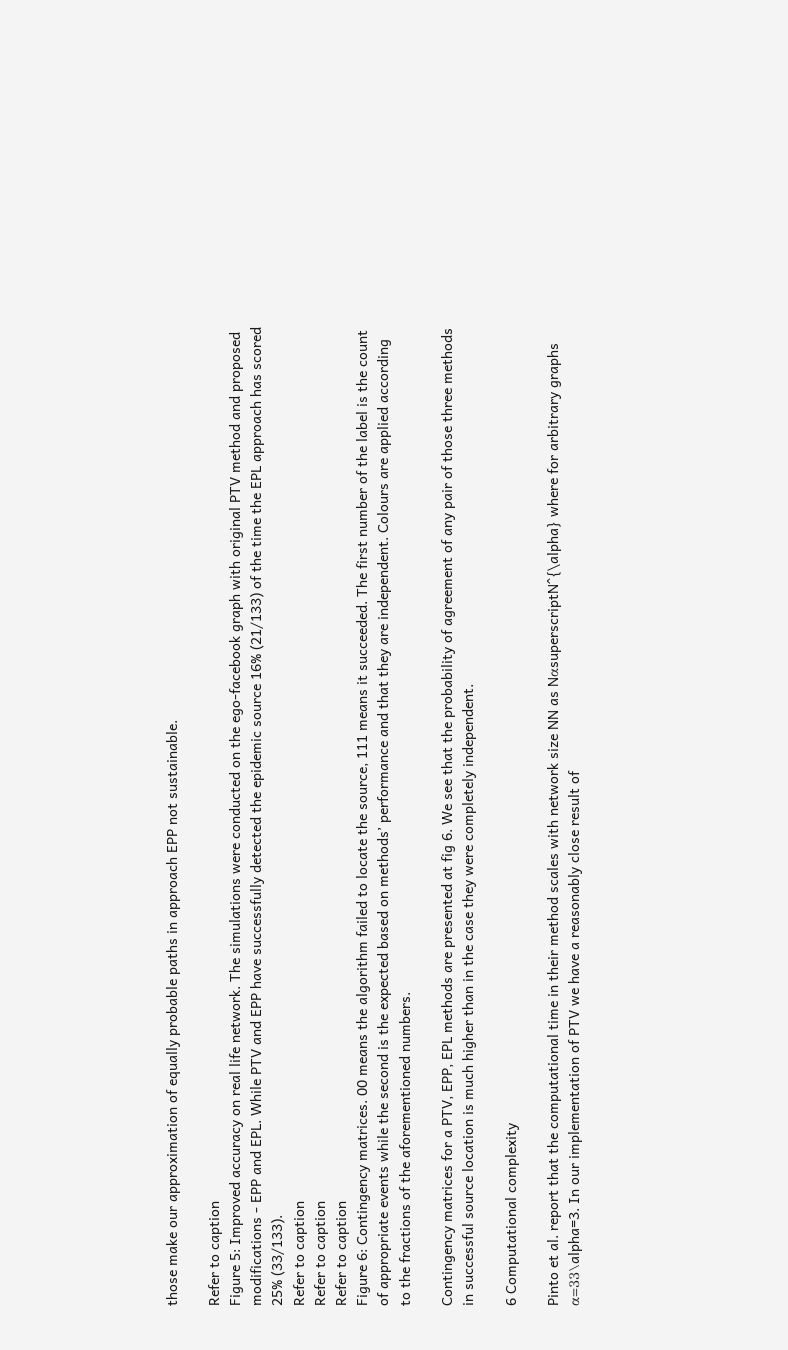those make our approximation of equally probable paths in approach EPP not sustainable.

Refer to caption
Figure 5: Improved accuracy on real life network. The simulations were conducted on the ego-facebook graph with original PTV method and proposed modifications - EPP and EPL. While PTV and EPP have successfully detected the epidemic source 16% (21/133) of the time the EPL approach has scored 25% (33/133).
Refer to caption
Refer to caption
Refer to caption
Figure 6: Contingency matrices. 00 means the algorithm failed to locate the source, 111 means it succeeded. The first number of the label is the count of appropriate events while the second is the expected based on methods’ performance and that they are independent. Colours are applied according to the fractions of the aforementioned numbers.

Contingency matrices for a PTV, EPP, EPL methods are presented at fig 6. We see that the probability of agreement of any pair of those three methods in successful source location is much higher than in the case they were completely independent.

6 Computational complexity

Pinto et al. report that the computational time in their method scales with network size NN as NαsuperscriptN^{\alpha} where for arbitrary graphs α=33\alpha=3. In our implementation of PTV we have a reasonably close result of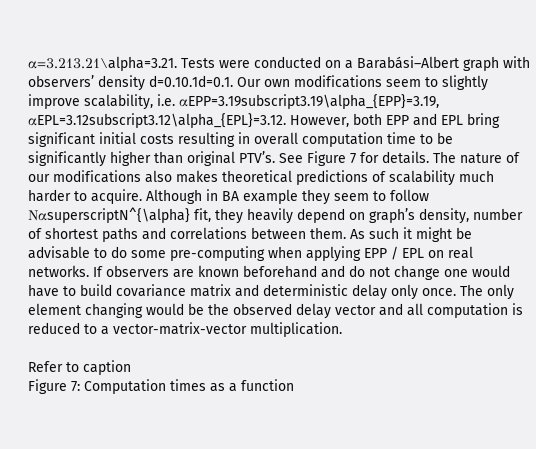α=3.213.21\alpha=3.21. Tests were conducted on a Barabási–Albert graph with observers’ density d=0.10.1d=0.1. Our own modifications seem to slightly improve scalability, i.e. αEPP=3.19subscript3.19\alpha_{EPP}=3.19, αEPL=3.12subscript3.12\alpha_{EPL}=3.12. However, both EPP and EPL bring significant initial costs resulting in overall computation time to be significantly higher than original PTV’s. See Figure 7 for details. The nature of our modifications also makes theoretical predictions of scalability much harder to acquire. Although in BA example they seem to follow NαsuperscriptN^{\alpha} fit, they heavily depend on graph’s density, number of shortest paths and correlations between them. As such it might be advisable to do some pre-computing when applying EPP / EPL on real networks. If observers are known beforehand and do not change one would have to build covariance matrix and deterministic delay only once. The only element changing would be the observed delay vector and all computation is reduced to a vector-matrix-vector multiplication.

Refer to caption
Figure 7: Computation times as a function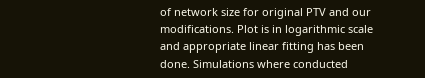of network size for original PTV and our modifications. Plot is in logarithmic scale and appropriate linear fitting has been done. Simulations where conducted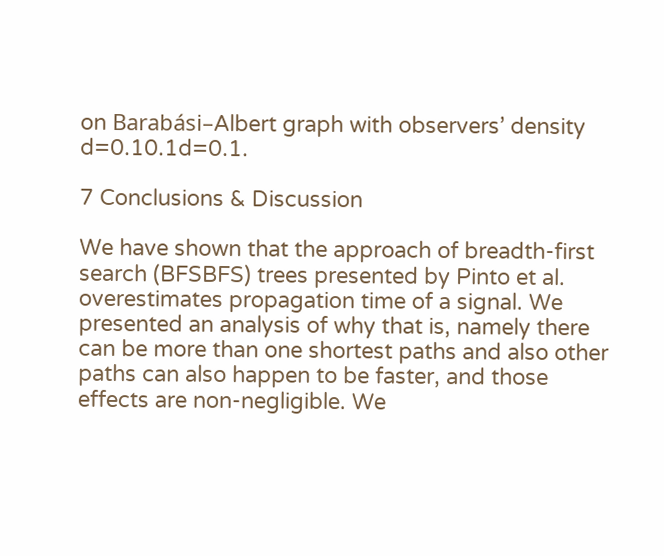on Barabási–Albert graph with observers’ density d=0.10.1d=0.1.

7 Conclusions & Discussion

We have shown that the approach of breadth-first search (BFSBFS) trees presented by Pinto et al. overestimates propagation time of a signal. We presented an analysis of why that is, namely there can be more than one shortest paths and also other paths can also happen to be faster, and those effects are non-negligible. We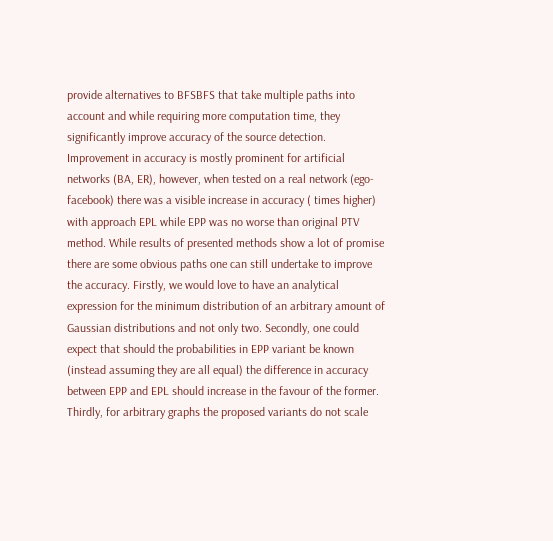provide alternatives to BFSBFS that take multiple paths into account and while requiring more computation time, they significantly improve accuracy of the source detection. Improvement in accuracy is mostly prominent for artificial networks (BA, ER), however, when tested on a real network (ego-facebook) there was a visible increase in accuracy ( times higher) with approach EPL while EPP was no worse than original PTV method. While results of presented methods show a lot of promise there are some obvious paths one can still undertake to improve the accuracy. Firstly, we would love to have an analytical expression for the minimum distribution of an arbitrary amount of Gaussian distributions and not only two. Secondly, one could expect that should the probabilities in EPP variant be known (instead assuming they are all equal) the difference in accuracy between EPP and EPL should increase in the favour of the former. Thirdly, for arbitrary graphs the proposed variants do not scale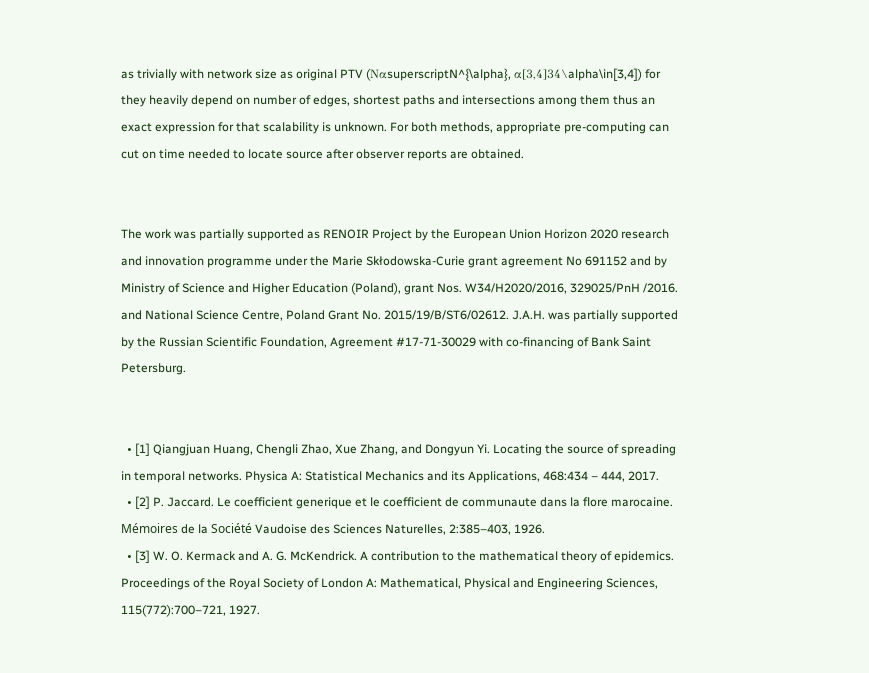as trivially with network size as original PTV (NαsuperscriptN^{\alpha}, α[3,4]34\alpha\in[3,4]) for they heavily depend on number of edges, shortest paths and intersections among them thus an exact expression for that scalability is unknown. For both methods, appropriate pre-computing can cut on time needed to locate source after observer reports are obtained.


The work was partially supported as RENOIR Project by the European Union Horizon 2020 research and innovation programme under the Marie Skłodowska-Curie grant agreement No 691152 and by Ministry of Science and Higher Education (Poland), grant Nos. W34/H2020/2016, 329025/PnH /2016. and National Science Centre, Poland Grant No. 2015/19/B/ST6/02612. J.A.H. was partially supported by the Russian Scientific Foundation, Agreement #17-71-30029 with co-financing of Bank Saint Petersburg.


  • [1] Qiangjuan Huang, Chengli Zhao, Xue Zhang, and Dongyun Yi. Locating the source of spreading in temporal networks. Physica A: Statistical Mechanics and its Applications, 468:434 – 444, 2017.
  • [2] P. Jaccard. Le coefficient generique et le coefficient de communaute dans la flore marocaine. Mémoires de la Société Vaudoise des Sciences Naturelles, 2:385–403, 1926.
  • [3] W. O. Kermack and A. G. McKendrick. A contribution to the mathematical theory of epidemics. Proceedings of the Royal Society of London A: Mathematical, Physical and Engineering Sciences, 115(772):700–721, 1927.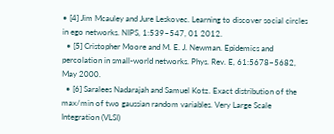• [4] Jim Mcauley and Jure Leskovec. Learning to discover social circles in ego networks. NIPS, 1:539–547, 01 2012.
  • [5] Cristopher Moore and M. E. J. Newman. Epidemics and percolation in small-world networks. Phys. Rev. E, 61:5678–5682, May 2000.
  • [6] Saralees Nadarajah and Samuel Kotz. Exact distribution of the max/min of two gaussian random variables. Very Large Scale Integration (VLSI)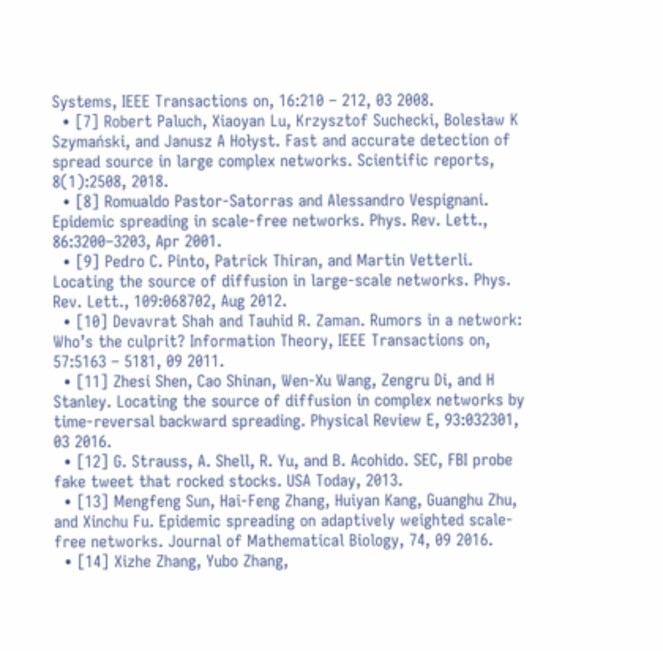Systems, IEEE Transactions on, 16:210 – 212, 03 2008.
  • [7] Robert Paluch, Xiaoyan Lu, Krzysztof Suchecki, Bolesław K Szymański, and Janusz A Hołyst. Fast and accurate detection of spread source in large complex networks. Scientific reports, 8(1):2508, 2018.
  • [8] Romualdo Pastor-Satorras and Alessandro Vespignani. Epidemic spreading in scale-free networks. Phys. Rev. Lett., 86:3200–3203, Apr 2001.
  • [9] Pedro C. Pinto, Patrick Thiran, and Martin Vetterli. Locating the source of diffusion in large-scale networks. Phys. Rev. Lett., 109:068702, Aug 2012.
  • [10] Devavrat Shah and Tauhid R. Zaman. Rumors in a network: Who’s the culprit? Information Theory, IEEE Transactions on, 57:5163 – 5181, 09 2011.
  • [11] Zhesi Shen, Cao Shinan, Wen-Xu Wang, Zengru Di, and H Stanley. Locating the source of diffusion in complex networks by time-reversal backward spreading. Physical Review E, 93:032301, 03 2016.
  • [12] G. Strauss, A. Shell, R. Yu, and B. Acohido. SEC, FBI probe fake tweet that rocked stocks. USA Today, 2013.
  • [13] Mengfeng Sun, Hai-Feng Zhang, Huiyan Kang, Guanghu Zhu, and Xinchu Fu. Epidemic spreading on adaptively weighted scale-free networks. Journal of Mathematical Biology, 74, 09 2016.
  • [14] Xizhe Zhang, Yubo Zhang,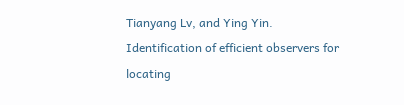Tianyang Lv, and Ying Yin. Identification of efficient observers for locating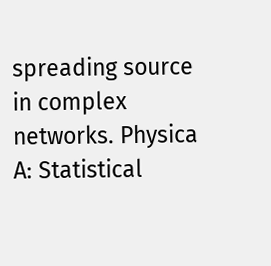spreading source in complex networks. Physica A: Statistical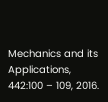Mechanics and its Applications, 442:100 – 109, 2016.